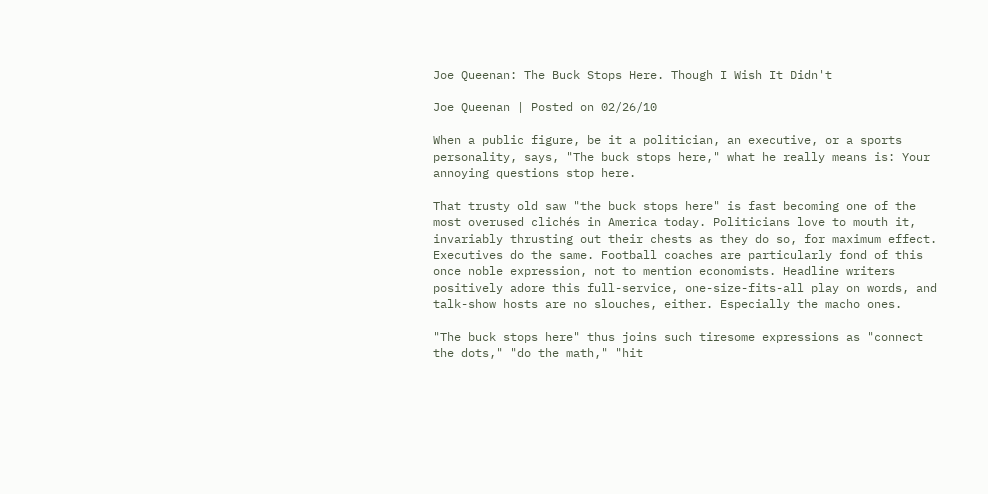Joe Queenan: The Buck Stops Here. Though I Wish It Didn't

Joe Queenan | Posted on 02/26/10

When a public figure, be it a politician, an executive, or a sports personality, says, "The buck stops here," what he really means is: Your annoying questions stop here.

That trusty old saw "the buck stops here" is fast becoming one of the most overused clichés in America today. Politicians love to mouth it, invariably thrusting out their chests as they do so, for maximum effect. Executives do the same. Football coaches are particularly fond of this once noble expression, not to mention economists. Headline writers positively adore this full-service, one-size-fits-all play on words, and talk-show hosts are no slouches, either. Especially the macho ones.

"The buck stops here" thus joins such tiresome expressions as "connect the dots," "do the math," "hit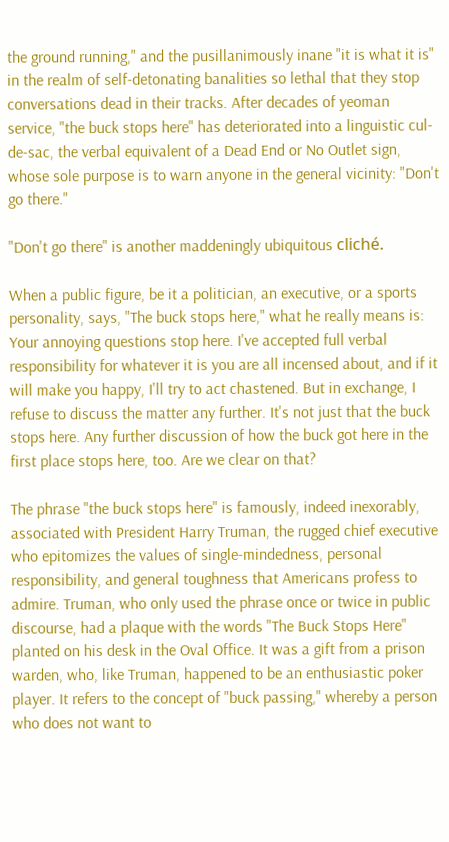the ground running," and the pusillanimously inane "it is what it is" in the realm of self-detonating banalities so lethal that they stop conversations dead in their tracks. After decades of yeoman service, "the buck stops here" has deteriorated into a linguistic cul-de-sac, the verbal equivalent of a Dead End or No Outlet sign, whose sole purpose is to warn anyone in the general vicinity: "Don't go there."

"Don't go there" is another maddeningly ubiquitous cliché.

When a public figure, be it a politician, an executive, or a sports personality, says, "The buck stops here," what he really means is: Your annoying questions stop here. I've accepted full verbal responsibility for whatever it is you are all incensed about, and if it will make you happy, I'll try to act chastened. But in exchange, I refuse to discuss the matter any further. It's not just that the buck stops here. Any further discussion of how the buck got here in the first place stops here, too. Are we clear on that?

The phrase "the buck stops here" is famously, indeed inexorably, associated with President Harry Truman, the rugged chief executive who epitomizes the values of single-mindedness, personal responsibility, and general toughness that Americans profess to admire. Truman, who only used the phrase once or twice in public discourse, had a plaque with the words "The Buck Stops Here" planted on his desk in the Oval Office. It was a gift from a prison warden, who, like Truman, happened to be an enthusiastic poker player. It refers to the concept of "buck passing," whereby a person who does not want to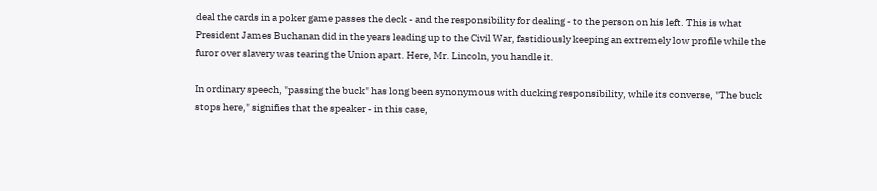deal the cards in a poker game passes the deck - and the responsibility for dealing - to the person on his left. This is what President James Buchanan did in the years leading up to the Civil War, fastidiously keeping an extremely low profile while the furor over slavery was tearing the Union apart. Here, Mr. Lincoln, you handle it.

In ordinary speech, "passing the buck" has long been synonymous with ducking responsibility, while its converse, "The buck stops here," signifies that the speaker - in this case,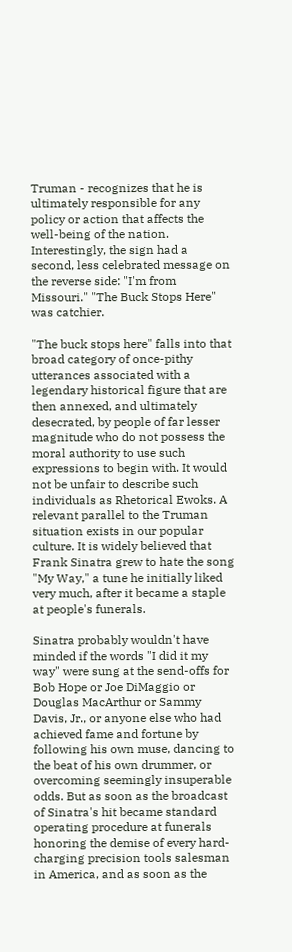Truman - recognizes that he is ultimately responsible for any policy or action that affects the well-being of the nation. Interestingly, the sign had a second, less celebrated message on the reverse side: "I'm from Missouri." "The Buck Stops Here" was catchier.

"The buck stops here" falls into that broad category of once-pithy utterances associated with a legendary historical figure that are then annexed, and ultimately desecrated, by people of far lesser magnitude who do not possess the moral authority to use such expressions to begin with. It would not be unfair to describe such individuals as Rhetorical Ewoks. A relevant parallel to the Truman situation exists in our popular culture. It is widely believed that Frank Sinatra grew to hate the song "My Way," a tune he initially liked very much, after it became a staple at people's funerals.

Sinatra probably wouldn't have minded if the words "I did it my way" were sung at the send-offs for Bob Hope or Joe DiMaggio or Douglas MacArthur or Sammy Davis, Jr., or anyone else who had achieved fame and fortune by following his own muse, dancing to the beat of his own drummer, or overcoming seemingly insuperable odds. But as soon as the broadcast of Sinatra's hit became standard operating procedure at funerals honoring the demise of every hard-charging precision tools salesman in America, and as soon as the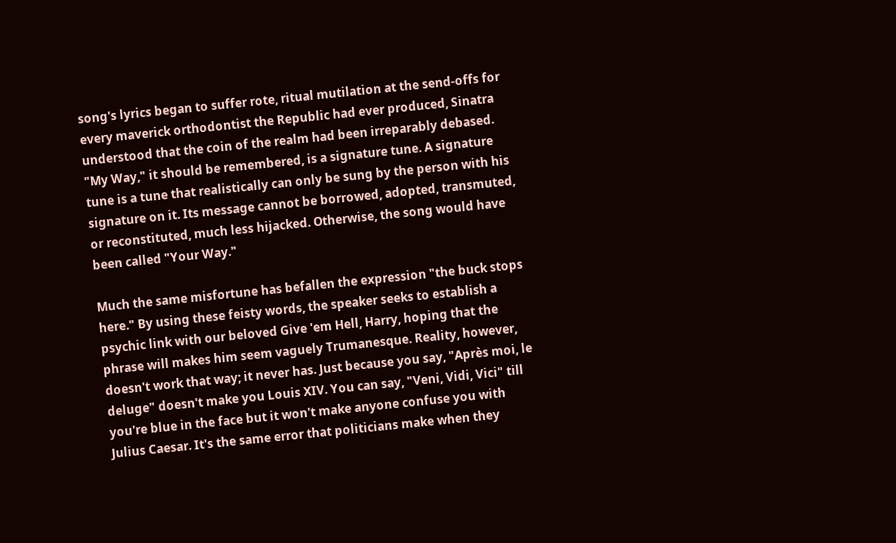song's lyrics began to suffer rote, ritual mutilation at the send-offs for every maverick orthodontist the Republic had ever produced, Sinatra understood that the coin of the realm had been irreparably debased. "My Way," it should be remembered, is a signature tune. A signature tune is a tune that realistically can only be sung by the person with his signature on it. Its message cannot be borrowed, adopted, transmuted, or reconstituted, much less hijacked. Otherwise, the song would have been called "Your Way."

Much the same misfortune has befallen the expression "the buck stops here." By using these feisty words, the speaker seeks to establish a psychic link with our beloved Give 'em Hell, Harry, hoping that the phrase will makes him seem vaguely Trumanesque. Reality, however, doesn't work that way; it never has. Just because you say, "Après moi, le deluge" doesn't make you Louis XIV. You can say, "Veni, Vidi, Vici" till you're blue in the face but it won't make anyone confuse you with Julius Caesar. It's the same error that politicians make when they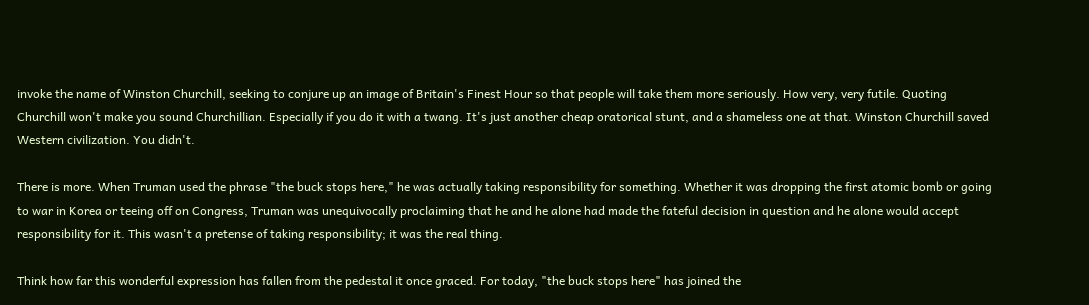invoke the name of Winston Churchill, seeking to conjure up an image of Britain's Finest Hour so that people will take them more seriously. How very, very futile. Quoting Churchill won't make you sound Churchillian. Especially if you do it with a twang. It's just another cheap oratorical stunt, and a shameless one at that. Winston Churchill saved Western civilization. You didn't.

There is more. When Truman used the phrase "the buck stops here," he was actually taking responsibility for something. Whether it was dropping the first atomic bomb or going to war in Korea or teeing off on Congress, Truman was unequivocally proclaiming that he and he alone had made the fateful decision in question and he alone would accept responsibility for it. This wasn't a pretense of taking responsibility; it was the real thing.

Think how far this wonderful expression has fallen from the pedestal it once graced. For today, "the buck stops here" has joined the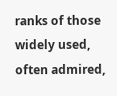ranks of those widely used, often admired,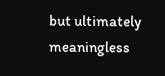but ultimately meaningless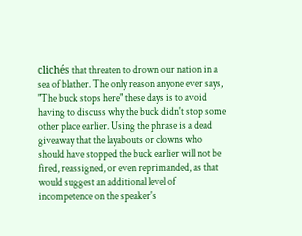clichés that threaten to drown our nation in a sea of blather. The only reason anyone ever says, "The buck stops here" these days is to avoid having to discuss why the buck didn't stop some other place earlier. Using the phrase is a dead giveaway that the layabouts or clowns who should have stopped the buck earlier will not be fired, reassigned, or even reprimanded, as that would suggest an additional level of incompetence on the speaker's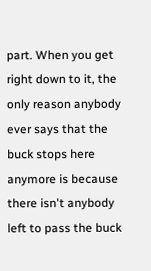part. When you get right down to it, the only reason anybody ever says that the buck stops here anymore is because there isn't anybody left to pass the buck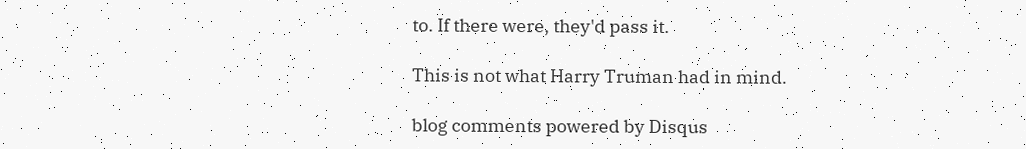to. If there were, they'd pass it.

This is not what Harry Truman had in mind.

blog comments powered by Disqus